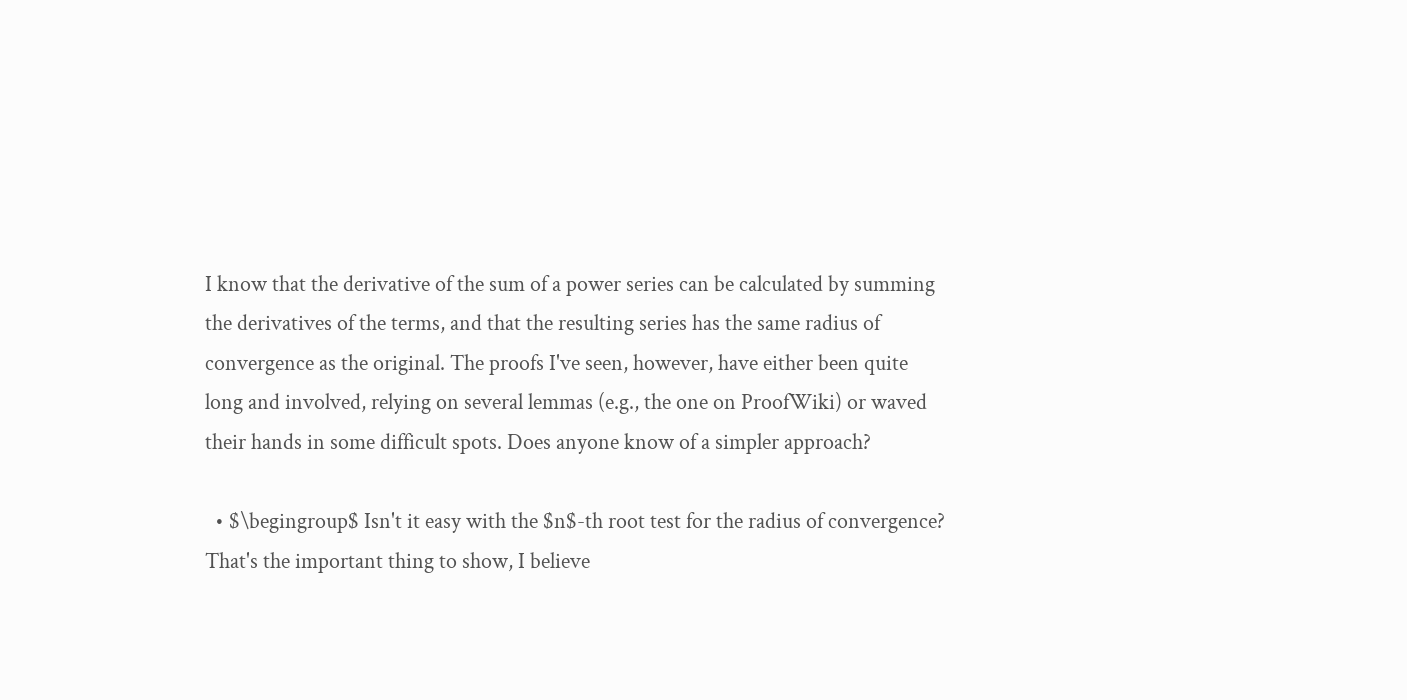I know that the derivative of the sum of a power series can be calculated by summing the derivatives of the terms, and that the resulting series has the same radius of convergence as the original. The proofs I've seen, however, have either been quite long and involved, relying on several lemmas (e.g., the one on ProofWiki) or waved their hands in some difficult spots. Does anyone know of a simpler approach?

  • $\begingroup$ Isn't it easy with the $n$-th root test for the radius of convergence? That's the important thing to show, I believe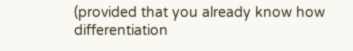(provided that you already know how differentiation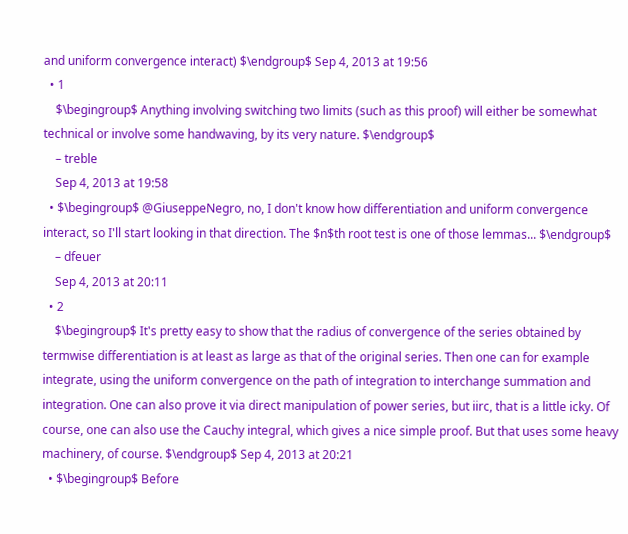and uniform convergence interact) $\endgroup$ Sep 4, 2013 at 19:56
  • 1
    $\begingroup$ Anything involving switching two limits (such as this proof) will either be somewhat technical or involve some handwaving, by its very nature. $\endgroup$
    – treble
    Sep 4, 2013 at 19:58
  • $\begingroup$ @GiuseppeNegro, no, I don't know how differentiation and uniform convergence interact, so I'll start looking in that direction. The $n$th root test is one of those lemmas... $\endgroup$
    – dfeuer
    Sep 4, 2013 at 20:11
  • 2
    $\begingroup$ It's pretty easy to show that the radius of convergence of the series obtained by termwise differentiation is at least as large as that of the original series. Then one can for example integrate, using the uniform convergence on the path of integration to interchange summation and integration. One can also prove it via direct manipulation of power series, but iirc, that is a little icky. Of course, one can also use the Cauchy integral, which gives a nice simple proof. But that uses some heavy machinery, of course. $\endgroup$ Sep 4, 2013 at 20:21
  • $\begingroup$ Before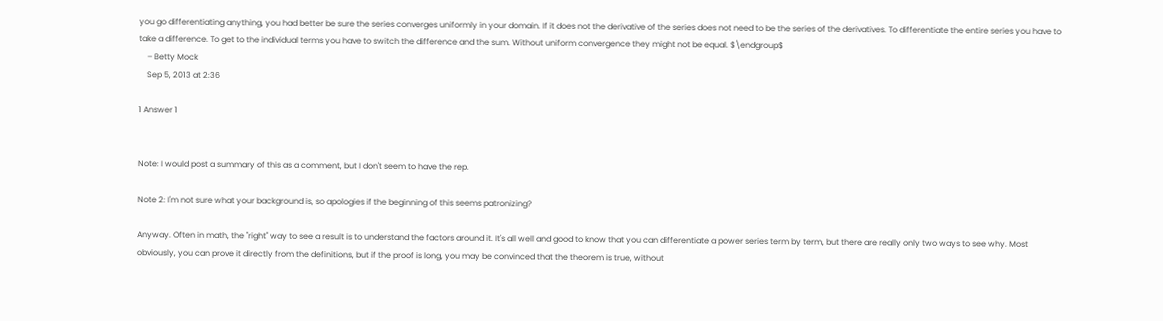you go differentiating anything, you had better be sure the series converges uniformly in your domain. If it does not the derivative of the series does not need to be the series of the derivatives. To differentiate the entire series you have to take a difference. To get to the individual terms you have to switch the difference and the sum. Without uniform convergence they might not be equal. $\endgroup$
    – Betty Mock
    Sep 5, 2013 at 2:36

1 Answer 1


Note: I would post a summary of this as a comment, but I don't seem to have the rep.

Note 2: I'm not sure what your background is, so apologies if the beginning of this seems patronizing?

Anyway. Often in math, the "right" way to see a result is to understand the factors around it. It's all well and good to know that you can differentiate a power series term by term, but there are really only two ways to see why. Most obviously, you can prove it directly from the definitions, but if the proof is long, you may be convinced that the theorem is true, without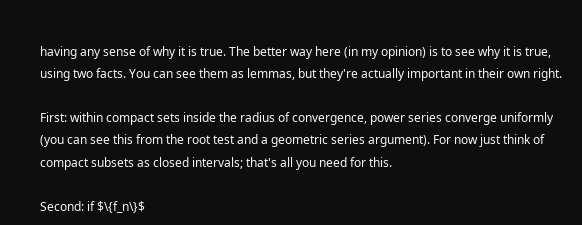having any sense of why it is true. The better way here (in my opinion) is to see why it is true, using two facts. You can see them as lemmas, but they're actually important in their own right.

First: within compact sets inside the radius of convergence, power series converge uniformly (you can see this from the root test and a geometric series argument). For now just think of compact subsets as closed intervals; that's all you need for this.

Second: if $\{f_n\}$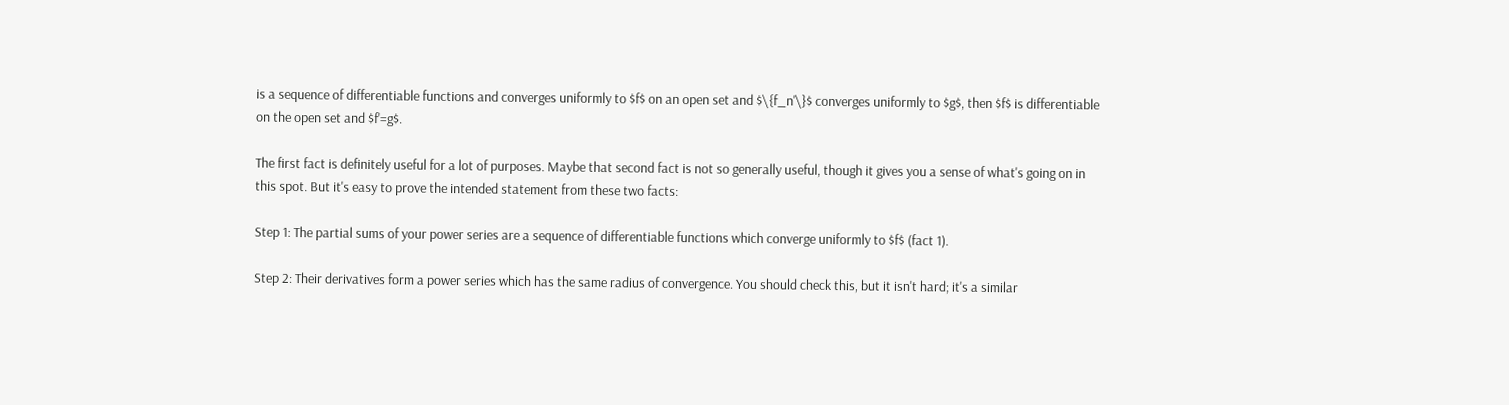is a sequence of differentiable functions and converges uniformly to $f$ on an open set and $\{f_n'\}$ converges uniformly to $g$, then $f$ is differentiable on the open set and $f'=g$.

The first fact is definitely useful for a lot of purposes. Maybe that second fact is not so generally useful, though it gives you a sense of what's going on in this spot. But it's easy to prove the intended statement from these two facts:

Step 1: The partial sums of your power series are a sequence of differentiable functions which converge uniformly to $f$ (fact 1).

Step 2: Their derivatives form a power series which has the same radius of convergence. You should check this, but it isn't hard; it's a similar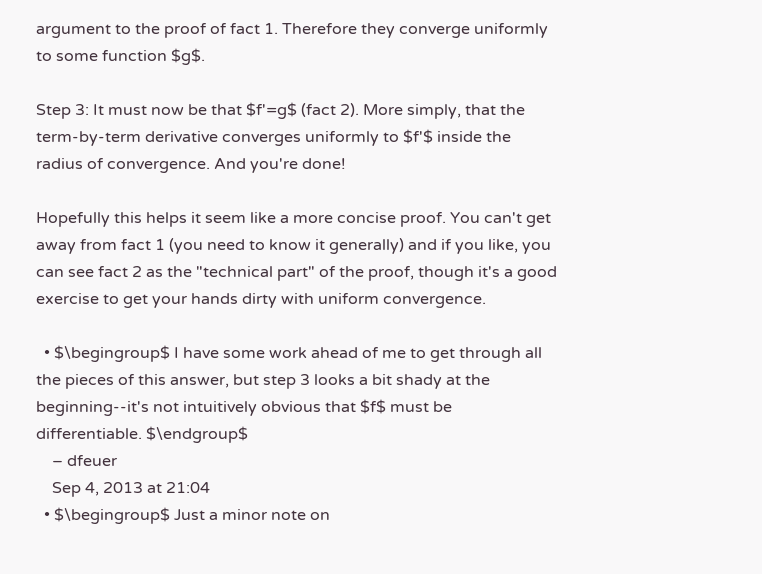argument to the proof of fact 1. Therefore they converge uniformly to some function $g$.

Step 3: It must now be that $f'=g$ (fact 2). More simply, that the term-by-term derivative converges uniformly to $f'$ inside the radius of convergence. And you're done!

Hopefully this helps it seem like a more concise proof. You can't get away from fact 1 (you need to know it generally) and if you like, you can see fact 2 as the "technical part" of the proof, though it's a good exercise to get your hands dirty with uniform convergence.

  • $\begingroup$ I have some work ahead of me to get through all the pieces of this answer, but step 3 looks a bit shady at the beginning--it's not intuitively obvious that $f$ must be differentiable. $\endgroup$
    – dfeuer
    Sep 4, 2013 at 21:04
  • $\begingroup$ Just a minor note on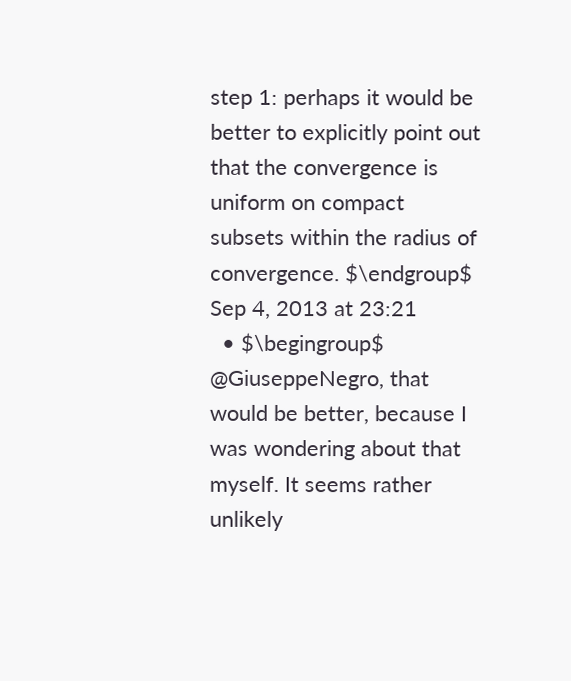step 1: perhaps it would be better to explicitly point out that the convergence is uniform on compact subsets within the radius of convergence. $\endgroup$ Sep 4, 2013 at 23:21
  • $\begingroup$ @GiuseppeNegro, that would be better, because I was wondering about that myself. It seems rather unlikely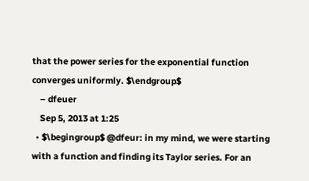that the power series for the exponential function converges uniformly. $\endgroup$
    – dfeuer
    Sep 5, 2013 at 1:25
  • $\begingroup$ @dfeur: in my mind, we were starting with a function and finding its Taylor series. For an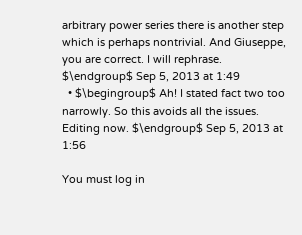arbitrary power series there is another step which is perhaps nontrivial. And Giuseppe, you are correct. I will rephrase. $\endgroup$ Sep 5, 2013 at 1:49
  • $\begingroup$ Ah! I stated fact two too narrowly. So this avoids all the issues. Editing now. $\endgroup$ Sep 5, 2013 at 1:56

You must log in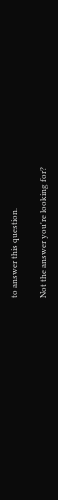to answer this question.

Not the answer you're looking for?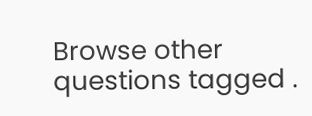Browse other questions tagged .